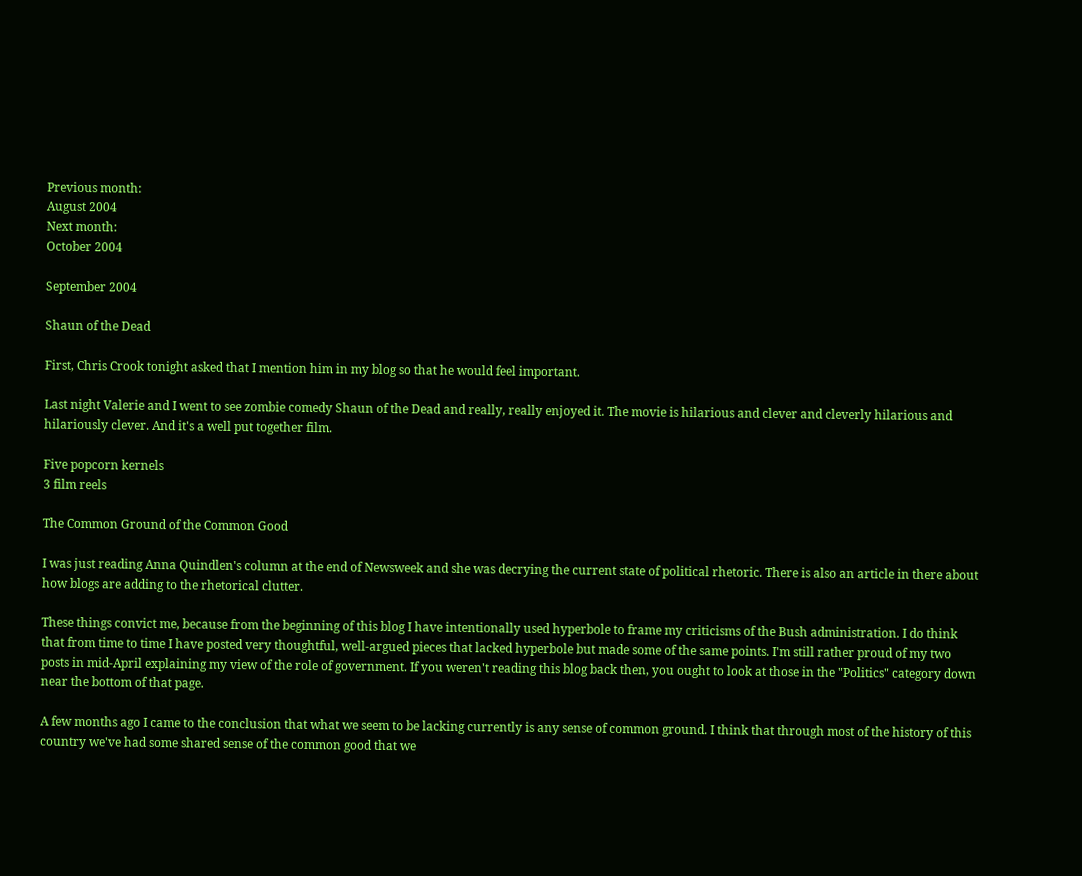Previous month:
August 2004
Next month:
October 2004

September 2004

Shaun of the Dead

First, Chris Crook tonight asked that I mention him in my blog so that he would feel important.

Last night Valerie and I went to see zombie comedy Shaun of the Dead and really, really enjoyed it. The movie is hilarious and clever and cleverly hilarious and hilariously clever. And it's a well put together film.

Five popcorn kernels
3 film reels

The Common Ground of the Common Good

I was just reading Anna Quindlen's column at the end of Newsweek and she was decrying the current state of political rhetoric. There is also an article in there about how blogs are adding to the rhetorical clutter.

These things convict me, because from the beginning of this blog I have intentionally used hyperbole to frame my criticisms of the Bush administration. I do think that from time to time I have posted very thoughtful, well-argued pieces that lacked hyperbole but made some of the same points. I'm still rather proud of my two posts in mid-April explaining my view of the role of government. If you weren't reading this blog back then, you ought to look at those in the "Politics" category down near the bottom of that page.

A few months ago I came to the conclusion that what we seem to be lacking currently is any sense of common ground. I think that through most of the history of this country we've had some shared sense of the common good that we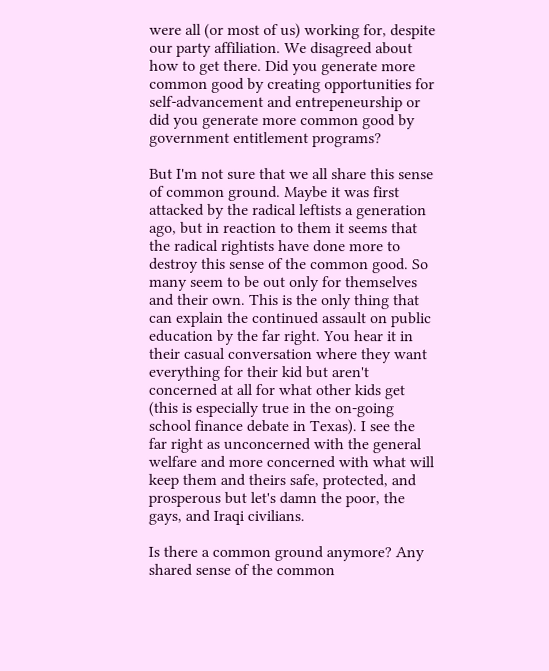were all (or most of us) working for, despite our party affiliation. We disagreed about how to get there. Did you generate more common good by creating opportunities for self-advancement and entrepeneurship or did you generate more common good by government entitlement programs?

But I'm not sure that we all share this sense of common ground. Maybe it was first attacked by the radical leftists a generation ago, but in reaction to them it seems that the radical rightists have done more to destroy this sense of the common good. So many seem to be out only for themselves and their own. This is the only thing that can explain the continued assault on public education by the far right. You hear it in their casual conversation where they want everything for their kid but aren't concerned at all for what other kids get (this is especially true in the on-going school finance debate in Texas). I see the far right as unconcerned with the general welfare and more concerned with what will keep them and theirs safe, protected, and prosperous but let's damn the poor, the gays, and Iraqi civilians.

Is there a common ground anymore? Any shared sense of the common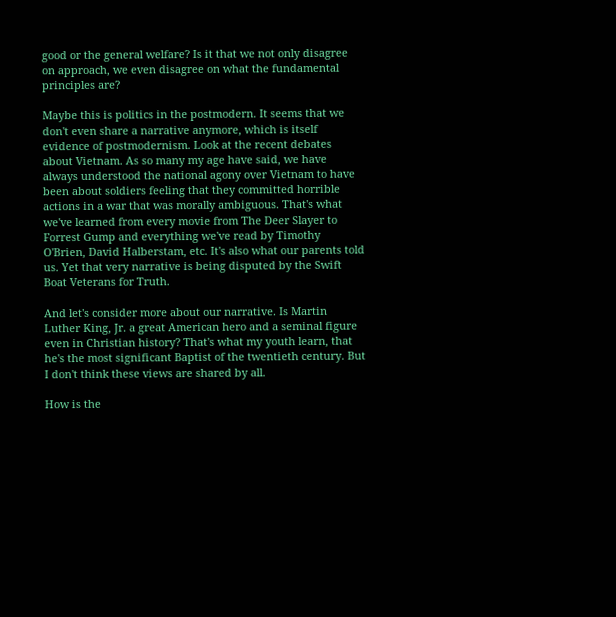good or the general welfare? Is it that we not only disagree on approach, we even disagree on what the fundamental principles are?

Maybe this is politics in the postmodern. It seems that we don't even share a narrative anymore, which is itself evidence of postmodernism. Look at the recent debates about Vietnam. As so many my age have said, we have always understood the national agony over Vietnam to have been about soldiers feeling that they committed horrible actions in a war that was morally ambiguous. That's what we've learned from every movie from The Deer Slayer to Forrest Gump and everything we've read by Timothy O'Brien, David Halberstam, etc. It's also what our parents told us. Yet that very narrative is being disputed by the Swift Boat Veterans for Truth.

And let's consider more about our narrative. Is Martin Luther King, Jr. a great American hero and a seminal figure even in Christian history? That's what my youth learn, that he's the most significant Baptist of the twentieth century. But I don't think these views are shared by all.

How is the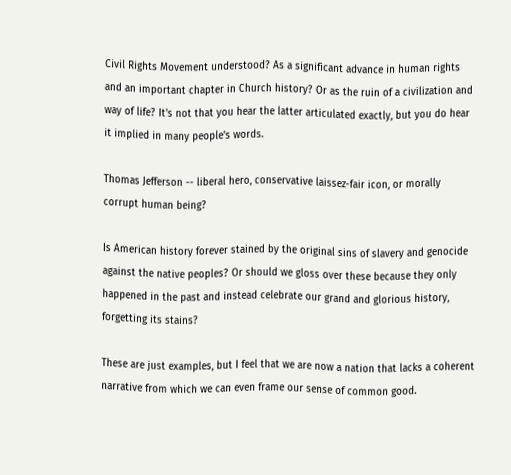Civil Rights Movement understood? As a significant advance in human rights and an important chapter in Church history? Or as the ruin of a civilization and way of life? It's not that you hear the latter articulated exactly, but you do hear it implied in many people's words.

Thomas Jefferson -- liberal hero, conservative laissez-fair icon, or morally corrupt human being?

Is American history forever stained by the original sins of slavery and genocide against the native peoples? Or should we gloss over these because they only happened in the past and instead celebrate our grand and glorious history, forgetting its stains?

These are just examples, but I feel that we are now a nation that lacks a coherent narrative from which we can even frame our sense of common good.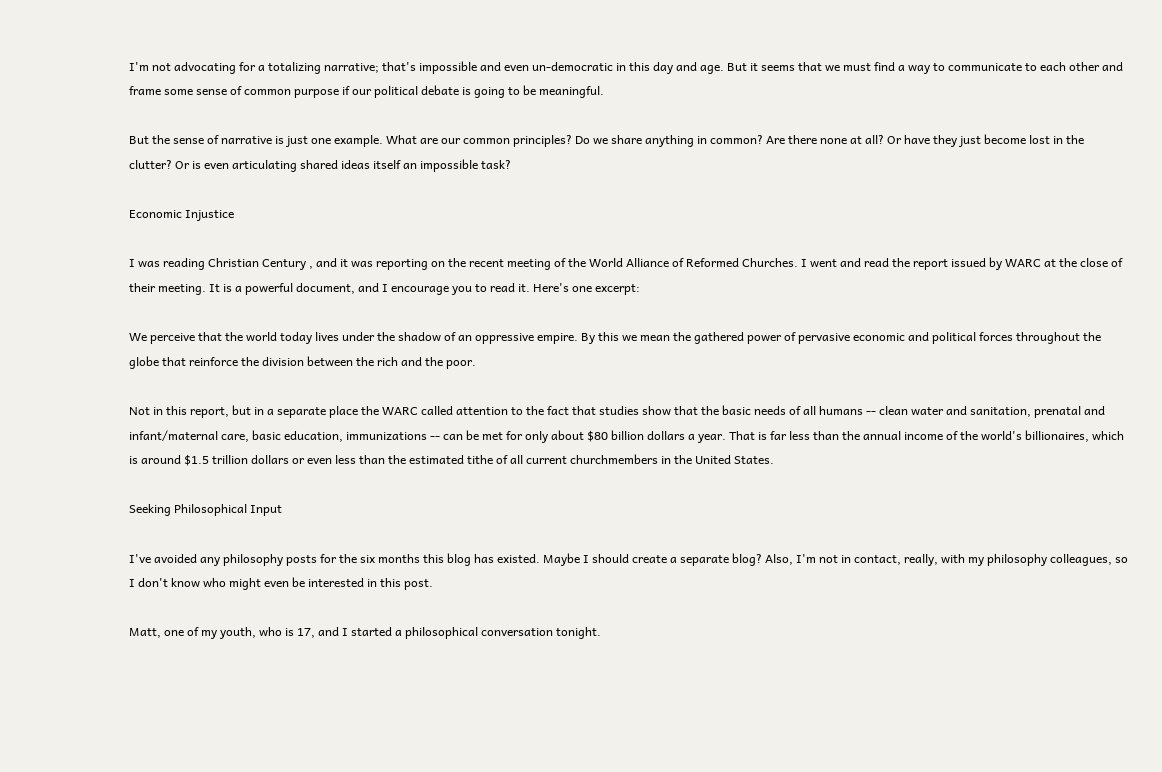I'm not advocating for a totalizing narrative; that's impossible and even un-democratic in this day and age. But it seems that we must find a way to communicate to each other and frame some sense of common purpose if our political debate is going to be meaningful.

But the sense of narrative is just one example. What are our common principles? Do we share anything in common? Are there none at all? Or have they just become lost in the clutter? Or is even articulating shared ideas itself an impossible task?

Economic Injustice

I was reading Christian Century , and it was reporting on the recent meeting of the World Alliance of Reformed Churches. I went and read the report issued by WARC at the close of their meeting. It is a powerful document, and I encourage you to read it. Here's one excerpt:

We perceive that the world today lives under the shadow of an oppressive empire. By this we mean the gathered power of pervasive economic and political forces throughout the globe that reinforce the division between the rich and the poor.

Not in this report, but in a separate place the WARC called attention to the fact that studies show that the basic needs of all humans -- clean water and sanitation, prenatal and infant/maternal care, basic education, immunizations -- can be met for only about $80 billion dollars a year. That is far less than the annual income of the world's billionaires, which is around $1.5 trillion dollars or even less than the estimated tithe of all current churchmembers in the United States.

Seeking Philosophical Input

I've avoided any philosophy posts for the six months this blog has existed. Maybe I should create a separate blog? Also, I'm not in contact, really, with my philosophy colleagues, so I don't know who might even be interested in this post.

Matt, one of my youth, who is 17, and I started a philosophical conversation tonight.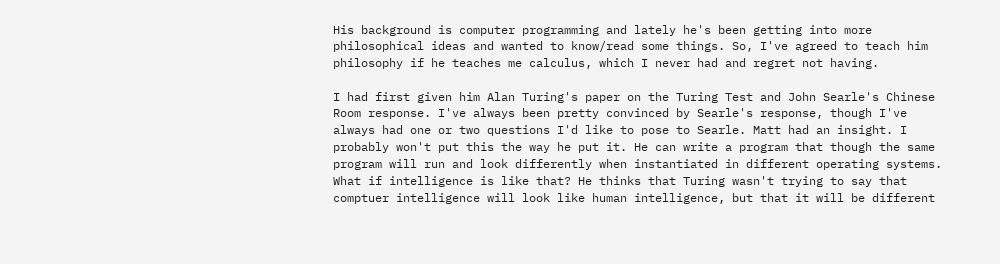His background is computer programming and lately he's been getting into more philosophical ideas and wanted to know/read some things. So, I've agreed to teach him philosophy if he teaches me calculus, which I never had and regret not having.

I had first given him Alan Turing's paper on the Turing Test and John Searle's Chinese Room response. I've always been pretty convinced by Searle's response, though I've always had one or two questions I'd like to pose to Searle. Matt had an insight. I probably won't put this the way he put it. He can write a program that though the same program will run and look differently when instantiated in different operating systems. What if intelligence is like that? He thinks that Turing wasn't trying to say that comptuer intelligence will look like human intelligence, but that it will be different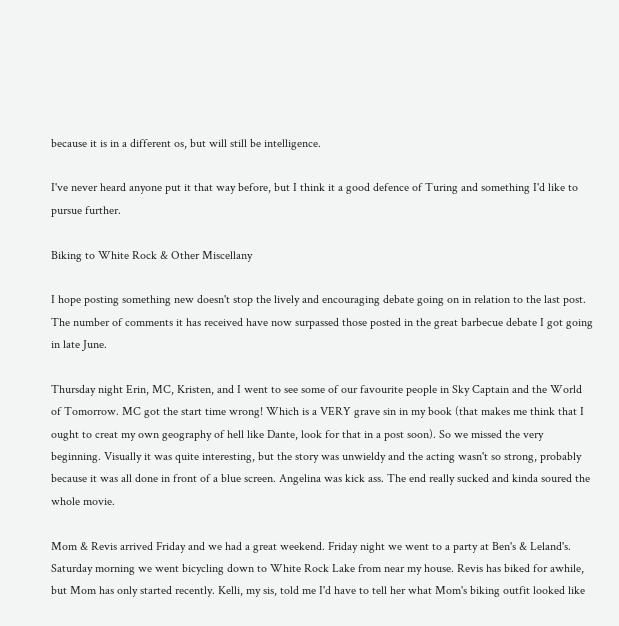because it is in a different os, but will still be intelligence.

I've never heard anyone put it that way before, but I think it a good defence of Turing and something I'd like to pursue further.

Biking to White Rock & Other Miscellany

I hope posting something new doesn't stop the lively and encouraging debate going on in relation to the last post. The number of comments it has received have now surpassed those posted in the great barbecue debate I got going in late June.

Thursday night Erin, MC, Kristen, and I went to see some of our favourite people in Sky Captain and the World of Tomorrow. MC got the start time wrong! Which is a VERY grave sin in my book (that makes me think that I ought to creat my own geography of hell like Dante, look for that in a post soon). So we missed the very beginning. Visually it was quite interesting, but the story was unwieldy and the acting wasn't so strong, probably because it was all done in front of a blue screen. Angelina was kick ass. The end really sucked and kinda soured the whole movie.

Mom & Revis arrived Friday and we had a great weekend. Friday night we went to a party at Ben's & Leland's. Saturday morning we went bicycling down to White Rock Lake from near my house. Revis has biked for awhile, but Mom has only started recently. Kelli, my sis, told me I'd have to tell her what Mom's biking outfit looked like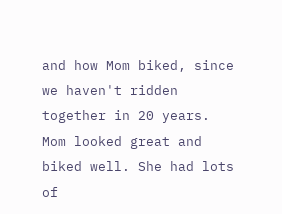and how Mom biked, since we haven't ridden together in 20 years. Mom looked great and biked well. She had lots of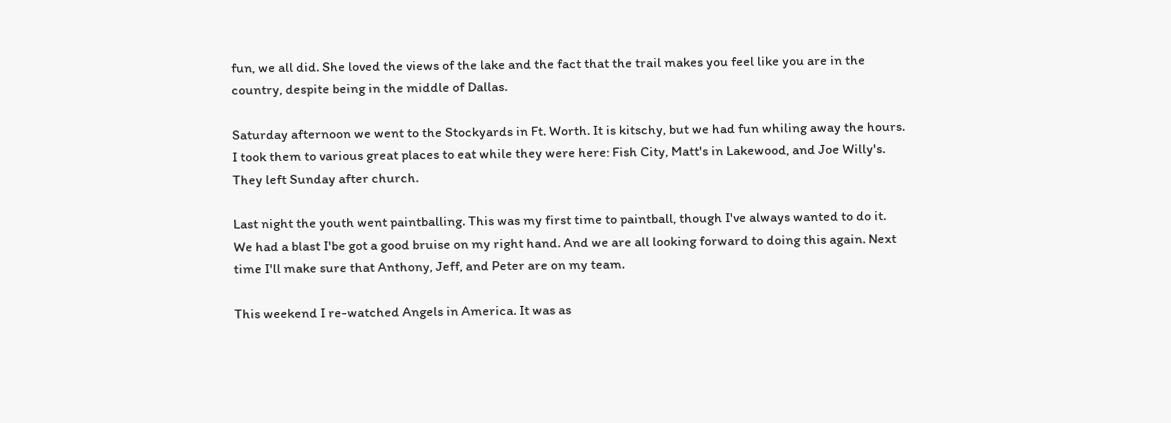fun, we all did. She loved the views of the lake and the fact that the trail makes you feel like you are in the country, despite being in the middle of Dallas.

Saturday afternoon we went to the Stockyards in Ft. Worth. It is kitschy, but we had fun whiling away the hours. I took them to various great places to eat while they were here: Fish City, Matt's in Lakewood, and Joe Willy's. They left Sunday after church.

Last night the youth went paintballing. This was my first time to paintball, though I've always wanted to do it. We had a blast I'be got a good bruise on my right hand. And we are all looking forward to doing this again. Next time I'll make sure that Anthony, Jeff, and Peter are on my team.

This weekend I re-watched Angels in America. It was as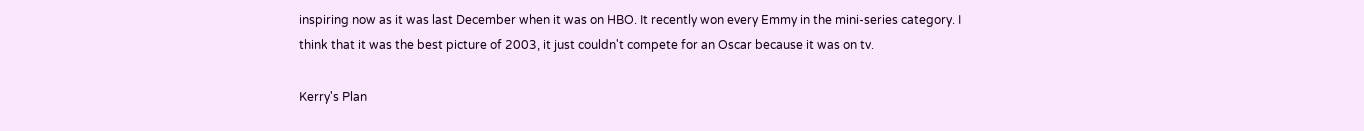inspiring now as it was last December when it was on HBO. It recently won every Emmy in the mini-series category. I think that it was the best picture of 2003, it just couldn't compete for an Oscar because it was on tv.

Kerry's Plan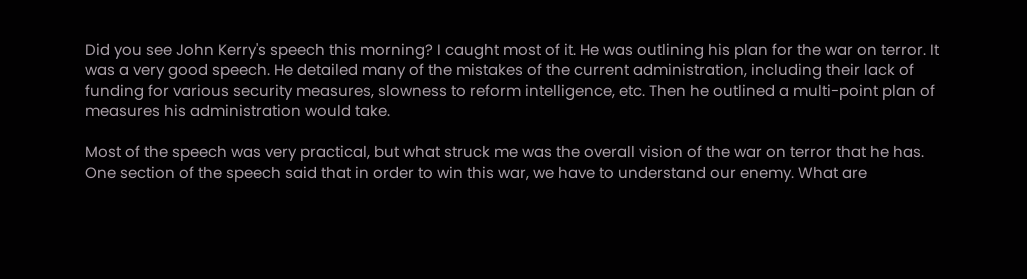Did you see John Kerry's speech this morning? I caught most of it. He was outlining his plan for the war on terror. It was a very good speech. He detailed many of the mistakes of the current administration, including their lack of funding for various security measures, slowness to reform intelligence, etc. Then he outlined a multi-point plan of measures his administration would take.

Most of the speech was very practical, but what struck me was the overall vision of the war on terror that he has. One section of the speech said that in order to win this war, we have to understand our enemy. What are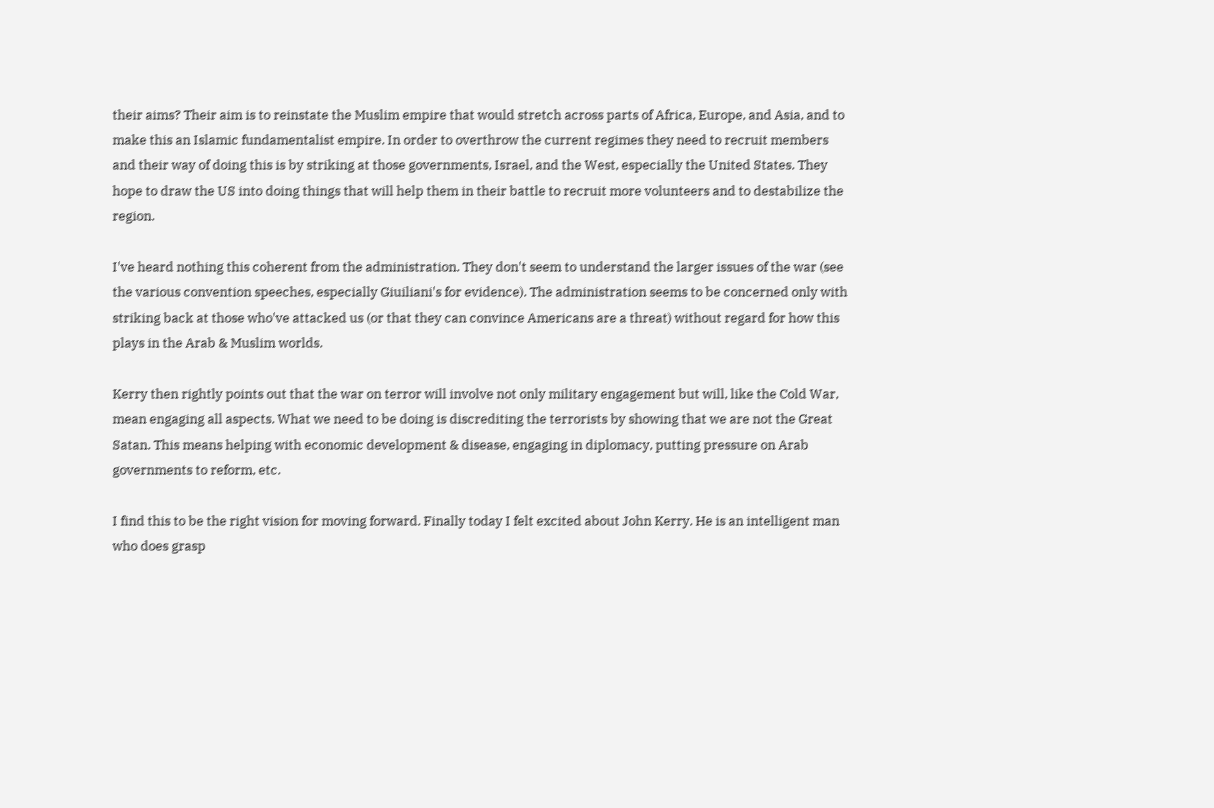their aims? Their aim is to reinstate the Muslim empire that would stretch across parts of Africa, Europe, and Asia, and to make this an Islamic fundamentalist empire. In order to overthrow the current regimes they need to recruit members and their way of doing this is by striking at those governments, Israel, and the West, especially the United States. They hope to draw the US into doing things that will help them in their battle to recruit more volunteers and to destabilize the region.

I've heard nothing this coherent from the administration. They don't seem to understand the larger issues of the war (see the various convention speeches, especially Giuiliani's for evidence). The administration seems to be concerned only with striking back at those who've attacked us (or that they can convince Americans are a threat) without regard for how this plays in the Arab & Muslim worlds.

Kerry then rightly points out that the war on terror will involve not only military engagement but will, like the Cold War, mean engaging all aspects. What we need to be doing is discrediting the terrorists by showing that we are not the Great Satan. This means helping with economic development & disease, engaging in diplomacy, putting pressure on Arab governments to reform, etc.

I find this to be the right vision for moving forward. Finally today I felt excited about John Kerry. He is an intelligent man who does grasp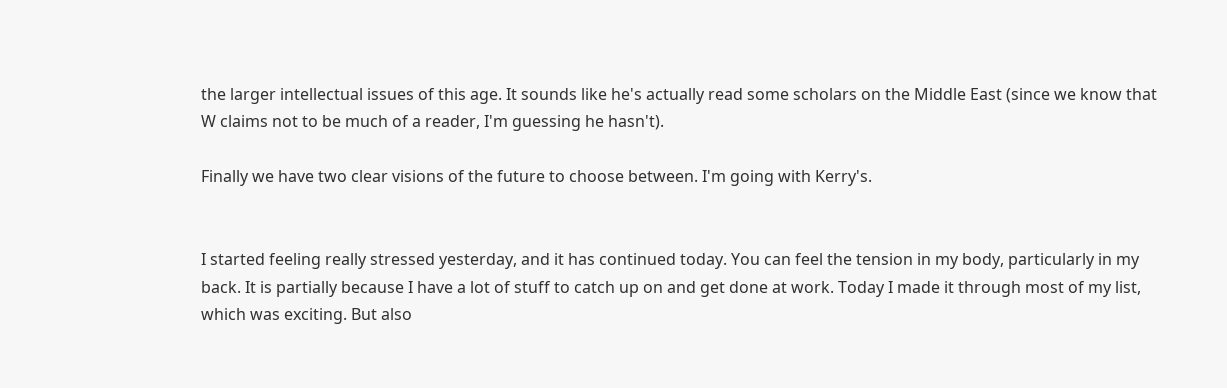the larger intellectual issues of this age. It sounds like he's actually read some scholars on the Middle East (since we know that W claims not to be much of a reader, I'm guessing he hasn't).

Finally we have two clear visions of the future to choose between. I'm going with Kerry's.


I started feeling really stressed yesterday, and it has continued today. You can feel the tension in my body, particularly in my back. It is partially because I have a lot of stuff to catch up on and get done at work. Today I made it through most of my list, which was exciting. But also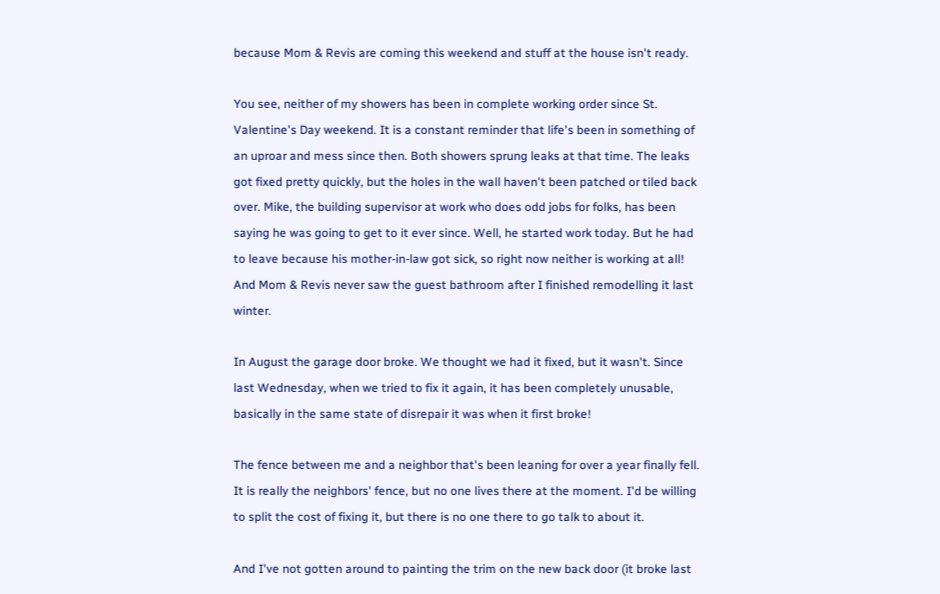because Mom & Revis are coming this weekend and stuff at the house isn't ready.

You see, neither of my showers has been in complete working order since St. Valentine's Day weekend. It is a constant reminder that life's been in something of an uproar and mess since then. Both showers sprung leaks at that time. The leaks got fixed pretty quickly, but the holes in the wall haven't been patched or tiled back over. Mike, the building supervisor at work who does odd jobs for folks, has been saying he was going to get to it ever since. Well, he started work today. But he had to leave because his mother-in-law got sick, so right now neither is working at all! And Mom & Revis never saw the guest bathroom after I finished remodelling it last winter.

In August the garage door broke. We thought we had it fixed, but it wasn't. Since last Wednesday, when we tried to fix it again, it has been completely unusable, basically in the same state of disrepair it was when it first broke!

The fence between me and a neighbor that's been leaning for over a year finally fell. It is really the neighbors' fence, but no one lives there at the moment. I'd be willing to split the cost of fixing it, but there is no one there to go talk to about it.

And I've not gotten around to painting the trim on the new back door (it broke last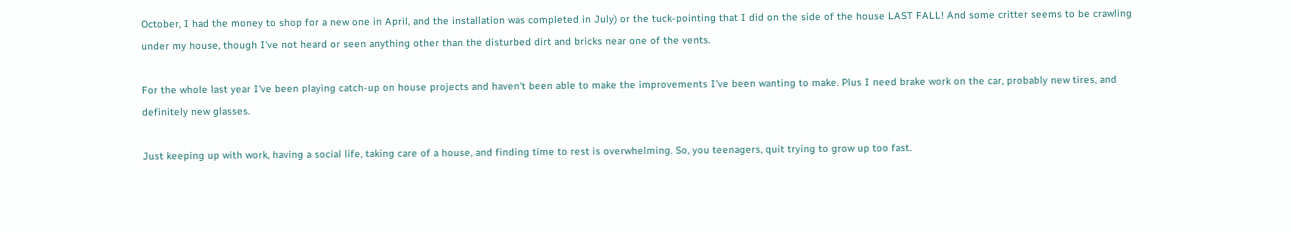October, I had the money to shop for a new one in April, and the installation was completed in July) or the tuck-pointing that I did on the side of the house LAST FALL! And some critter seems to be crawling under my house, though I've not heard or seen anything other than the disturbed dirt and bricks near one of the vents.

For the whole last year I've been playing catch-up on house projects and haven't been able to make the improvements I've been wanting to make. Plus I need brake work on the car, probably new tires, and definitely new glasses.

Just keeping up with work, having a social life, taking care of a house, and finding time to rest is overwhelming. So, you teenagers, quit trying to grow up too fast.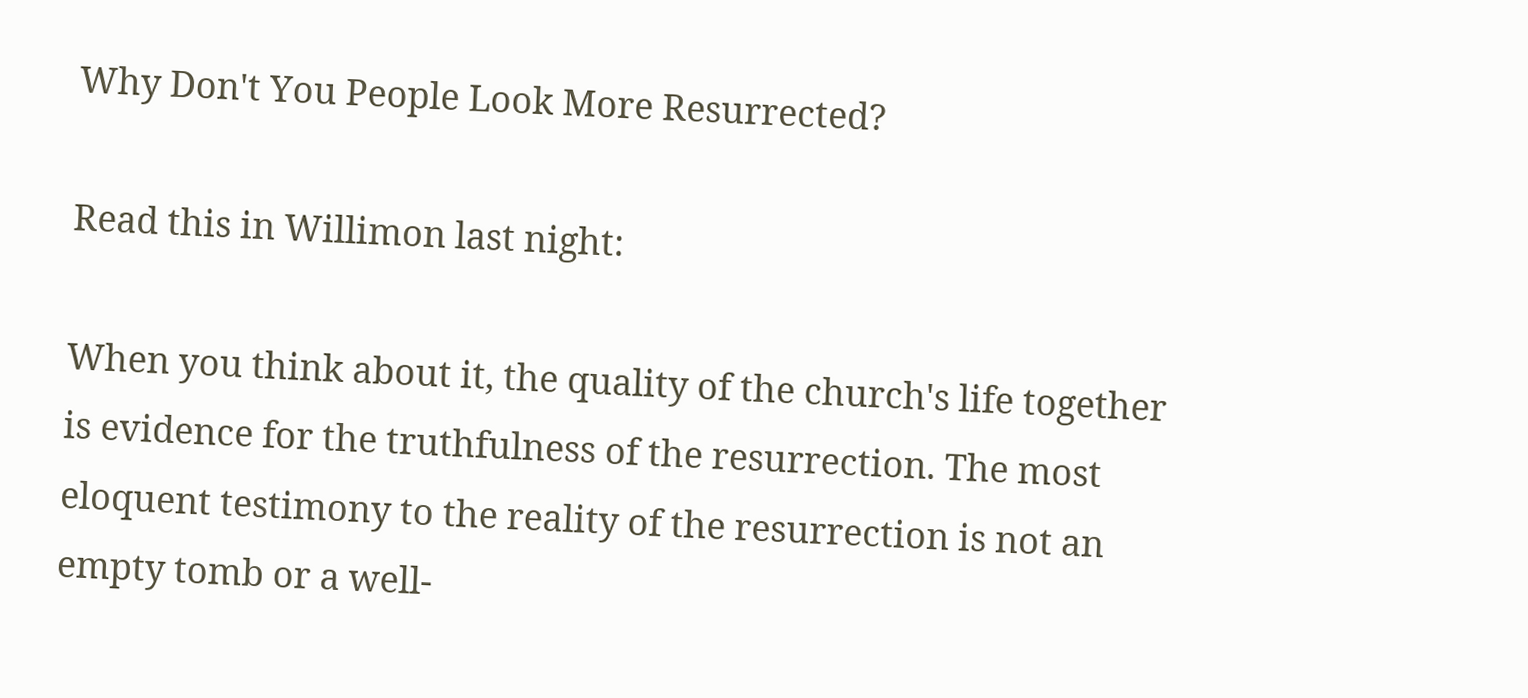Why Don't You People Look More Resurrected?

Read this in Willimon last night:

When you think about it, the quality of the church's life together is evidence for the truthfulness of the resurrection. The most eloquent testimony to the reality of the resurrection is not an empty tomb or a well-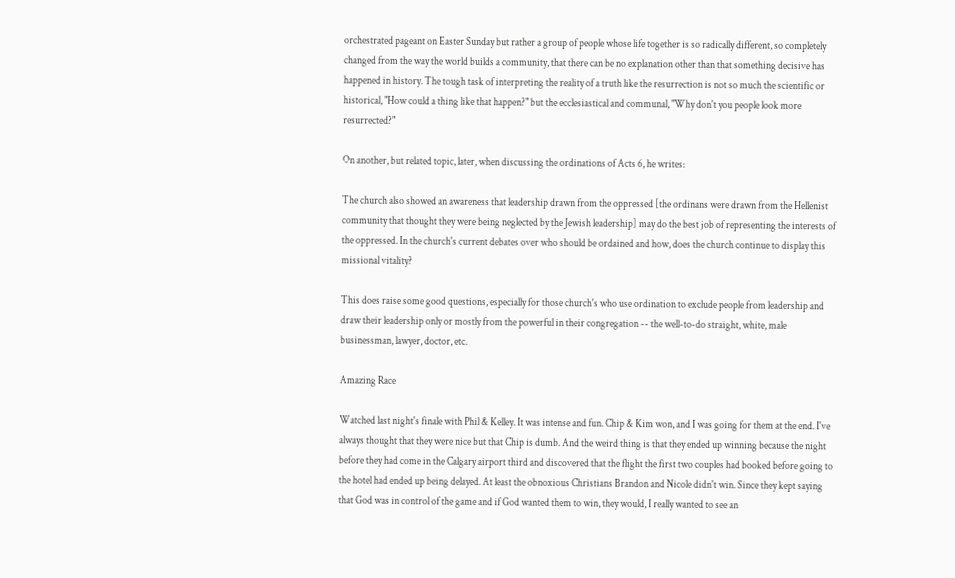orchestrated pageant on Easter Sunday but rather a group of people whose life together is so radically different, so completely changed from the way the world builds a community, that there can be no explanation other than that something decisive has happened in history. The tough task of interpreting the reality of a truth like the resurrection is not so much the scientific or historical, "How could a thing like that happen?" but the ecclesiastical and communal, "Why don't you people look more resurrected?"

On another, but related topic, later, when discussing the ordinations of Acts 6, he writes:

The church also showed an awareness that leadership drawn from the oppressed [the ordinans were drawn from the Hellenist community that thought they were being neglected by the Jewish leadership] may do the best job of representing the interests of the oppressed. In the church's current debates over who should be ordained and how, does the church continue to display this missional vitality?

This does raise some good questions, especially for those church's who use ordination to exclude people from leadership and draw their leadership only or mostly from the powerful in their congregation -- the well-to-do straight, white, male businessman, lawyer, doctor, etc.

Amazing Race

Watched last night's finale with Phil & Kelley. It was intense and fun. Chip & Kim won, and I was going for them at the end. I've always thought that they were nice but that Chip is dumb. And the weird thing is that they ended up winning because the night before they had come in the Calgary airport third and discovered that the flight the first two couples had booked before going to the hotel had ended up being delayed. At least the obnoxious Christians Brandon and Nicole didn't win. Since they kept saying that God was in control of the game and if God wanted them to win, they would, I really wanted to see an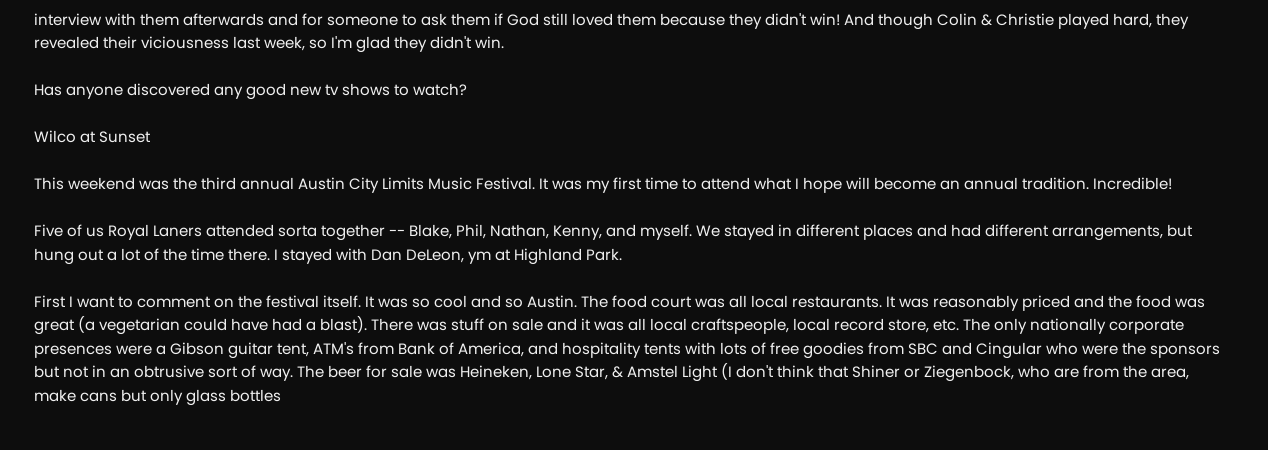interview with them afterwards and for someone to ask them if God still loved them because they didn't win! And though Colin & Christie played hard, they revealed their viciousness last week, so I'm glad they didn't win.

Has anyone discovered any good new tv shows to watch?

Wilco at Sunset

This weekend was the third annual Austin City Limits Music Festival. It was my first time to attend what I hope will become an annual tradition. Incredible!

Five of us Royal Laners attended sorta together -- Blake, Phil, Nathan, Kenny, and myself. We stayed in different places and had different arrangements, but hung out a lot of the time there. I stayed with Dan DeLeon, ym at Highland Park.

First I want to comment on the festival itself. It was so cool and so Austin. The food court was all local restaurants. It was reasonably priced and the food was great (a vegetarian could have had a blast). There was stuff on sale and it was all local craftspeople, local record store, etc. The only nationally corporate presences were a Gibson guitar tent, ATM's from Bank of America, and hospitality tents with lots of free goodies from SBC and Cingular who were the sponsors but not in an obtrusive sort of way. The beer for sale was Heineken, Lone Star, & Amstel Light (I don't think that Shiner or Ziegenbock, who are from the area, make cans but only glass bottles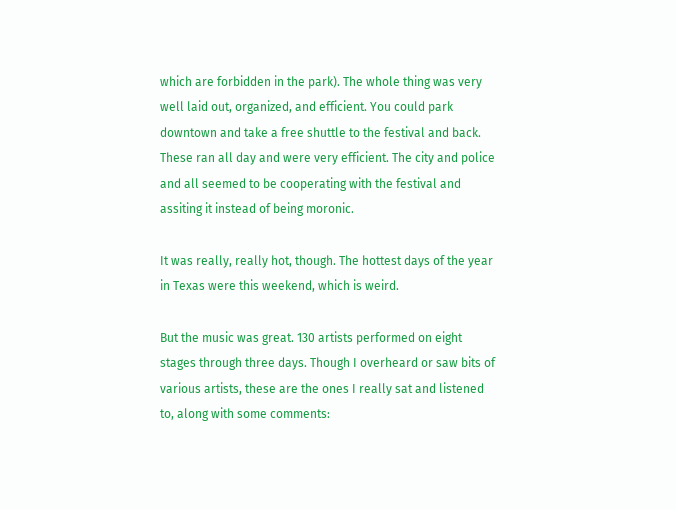which are forbidden in the park). The whole thing was very well laid out, organized, and efficient. You could park downtown and take a free shuttle to the festival and back. These ran all day and were very efficient. The city and police and all seemed to be cooperating with the festival and assiting it instead of being moronic.

It was really, really hot, though. The hottest days of the year in Texas were this weekend, which is weird.

But the music was great. 130 artists performed on eight stages through three days. Though I overheard or saw bits of various artists, these are the ones I really sat and listened to, along with some comments: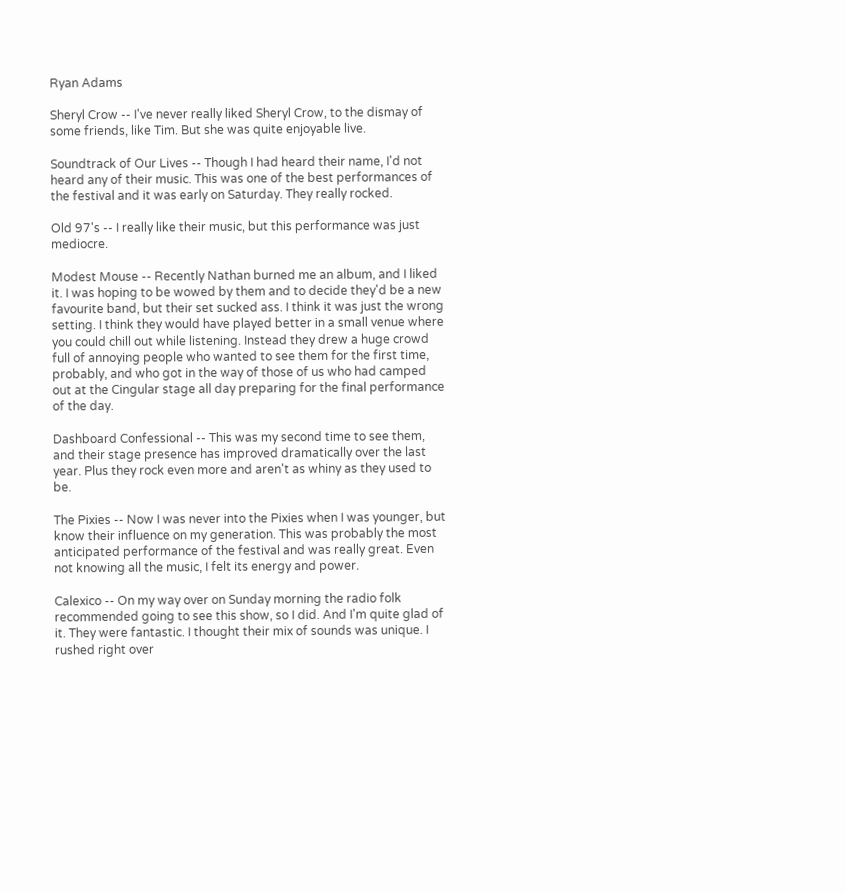Ryan Adams

Sheryl Crow -- I've never really liked Sheryl Crow, to the dismay of some friends, like Tim. But she was quite enjoyable live.

Soundtrack of Our Lives -- Though I had heard their name, I'd not heard any of their music. This was one of the best performances of the festival and it was early on Saturday. They really rocked.

Old 97's -- I really like their music, but this performance was just mediocre.

Modest Mouse -- Recently Nathan burned me an album, and I liked it. I was hoping to be wowed by them and to decide they'd be a new favourite band, but their set sucked ass. I think it was just the wrong setting. I think they would have played better in a small venue where you could chill out while listening. Instead they drew a huge crowd full of annoying people who wanted to see them for the first time, probably, and who got in the way of those of us who had camped out at the Cingular stage all day preparing for the final performance of the day.

Dashboard Confessional -- This was my second time to see them, and their stage presence has improved dramatically over the last year. Plus they rock even more and aren't as whiny as they used to be.

The Pixies -- Now I was never into the Pixies when I was younger, but know their influence on my generation. This was probably the most anticipated performance of the festival and was really great. Even not knowing all the music, I felt its energy and power.

Calexico -- On my way over on Sunday morning the radio folk recommended going to see this show, so I did. And I'm quite glad of it. They were fantastic. I thought their mix of sounds was unique. I rushed right over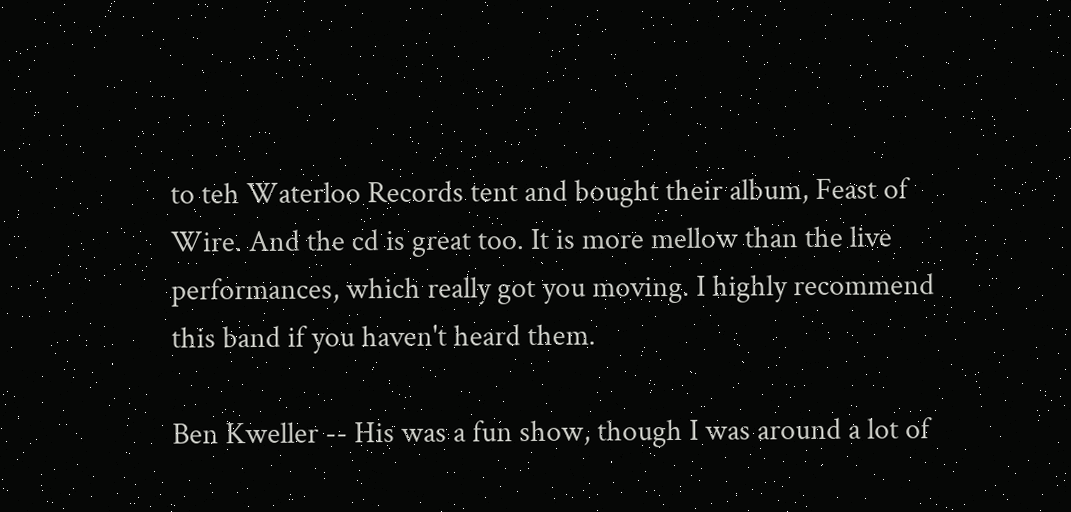to teh Waterloo Records tent and bought their album, Feast of Wire. And the cd is great too. It is more mellow than the live performances, which really got you moving. I highly recommend this band if you haven't heard them.

Ben Kweller -- His was a fun show, though I was around a lot of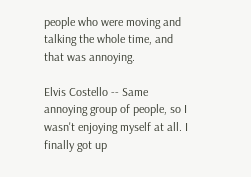people who were moving and talking the whole time, and that was annoying.

Elvis Costello -- Same annoying group of people, so I wasn't enjoying myself at all. I finally got up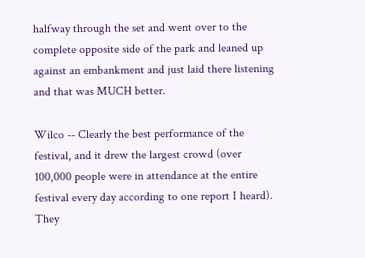halfway through the set and went over to the complete opposite side of the park and leaned up against an embankment and just laid there listening and that was MUCH better.

Wilco -- Clearly the best performance of the festival, and it drew the largest crowd (over 100,000 people were in attendance at the entire festival every day according to one report I heard). They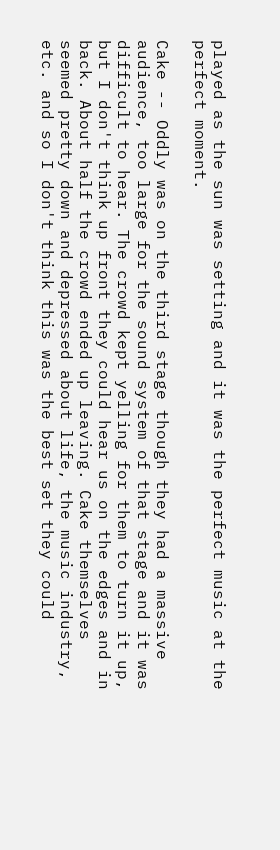played as the sun was setting and it was the perfect music at the perfect moment.

Cake -- Oddly was on the third stage though they had a massive audience, too large for the sound system of that stage and it was difficult to hear. The crowd kept yelling for them to turn it up, but I don't think up front they could hear us on the edges and in back. About half the crowd ended up leaving. Cake themselves seemed pretty down and depressed about life, the music industry, etc. and so I don't think this was the best set they could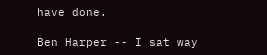have done.

Ben Harper -- I sat way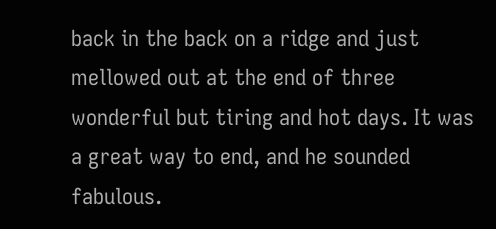back in the back on a ridge and just mellowed out at the end of three wonderful but tiring and hot days. It was a great way to end, and he sounded fabulous.